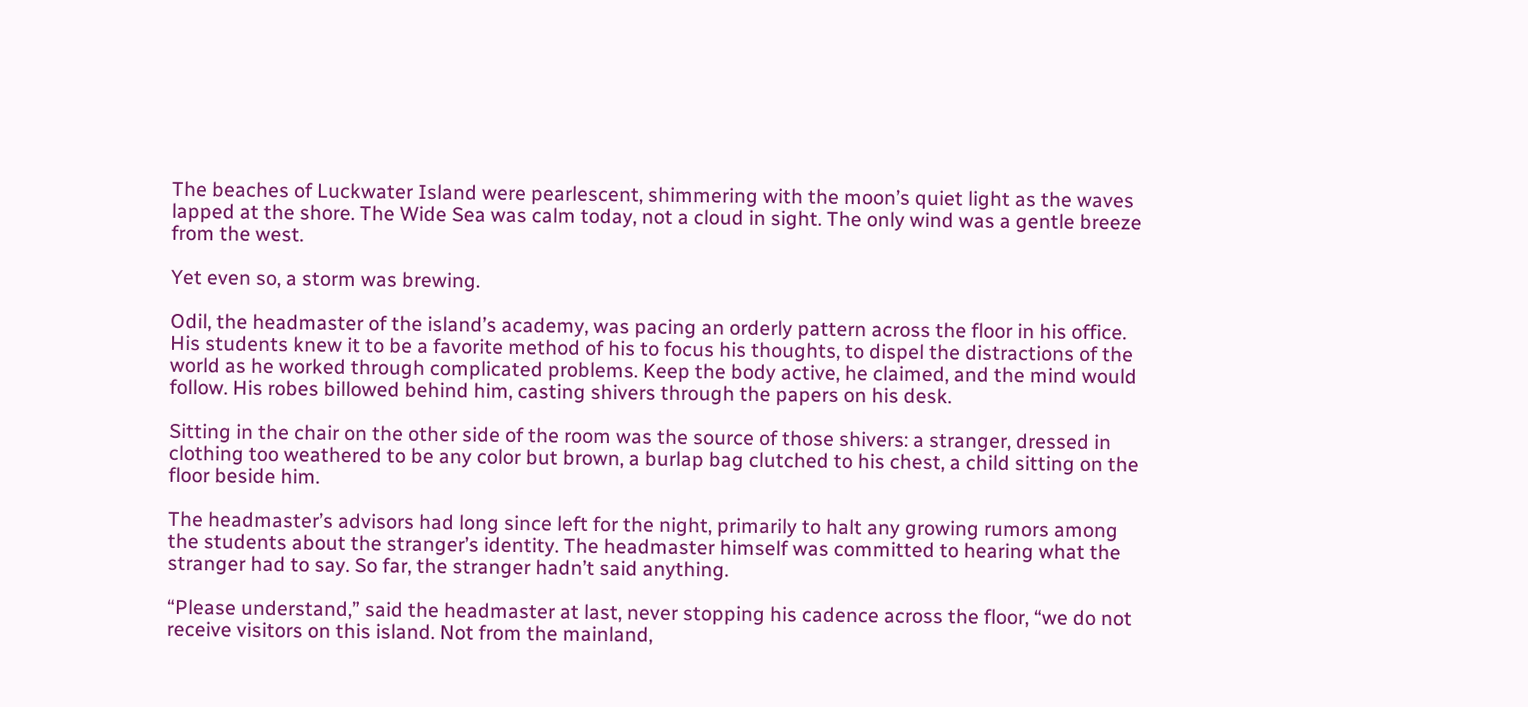The beaches of Luckwater Island were pearlescent, shimmering with the moon’s quiet light as the waves lapped at the shore. The Wide Sea was calm today, not a cloud in sight. The only wind was a gentle breeze from the west.

Yet even so, a storm was brewing.

Odil, the headmaster of the island’s academy, was pacing an orderly pattern across the floor in his office. His students knew it to be a favorite method of his to focus his thoughts, to dispel the distractions of the world as he worked through complicated problems. Keep the body active, he claimed, and the mind would follow. His robes billowed behind him, casting shivers through the papers on his desk.

Sitting in the chair on the other side of the room was the source of those shivers: a stranger, dressed in clothing too weathered to be any color but brown, a burlap bag clutched to his chest, a child sitting on the floor beside him.

The headmaster’s advisors had long since left for the night, primarily to halt any growing rumors among the students about the stranger’s identity. The headmaster himself was committed to hearing what the stranger had to say. So far, the stranger hadn’t said anything.

“Please understand,” said the headmaster at last, never stopping his cadence across the floor, “we do not receive visitors on this island. Not from the mainland,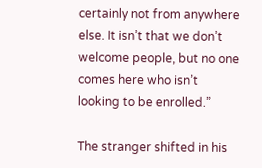certainly not from anywhere else. It isn’t that we don’t welcome people, but no one comes here who isn’t looking to be enrolled.”

The stranger shifted in his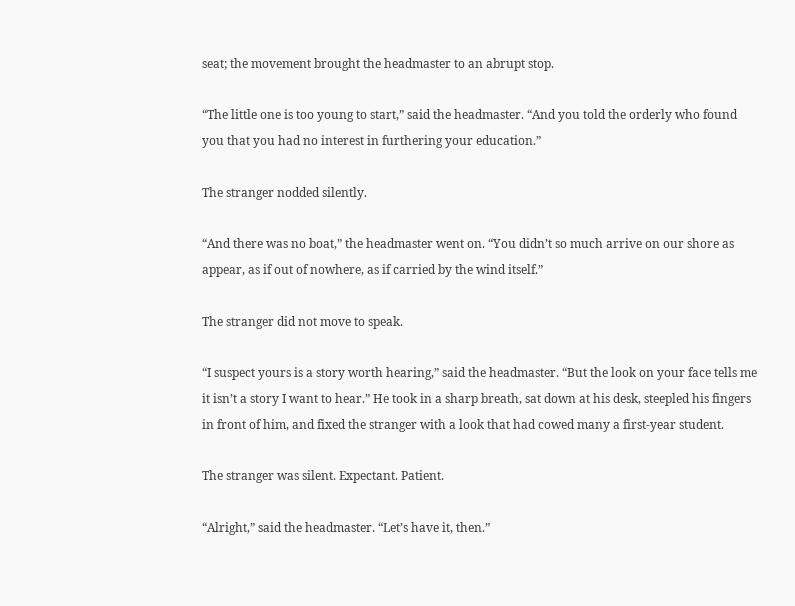seat; the movement brought the headmaster to an abrupt stop.

“The little one is too young to start,” said the headmaster. “And you told the orderly who found you that you had no interest in furthering your education.”

The stranger nodded silently.

“And there was no boat,” the headmaster went on. “You didn’t so much arrive on our shore as appear, as if out of nowhere, as if carried by the wind itself.”

The stranger did not move to speak.

“I suspect yours is a story worth hearing,” said the headmaster. “But the look on your face tells me it isn’t a story I want to hear.” He took in a sharp breath, sat down at his desk, steepled his fingers in front of him, and fixed the stranger with a look that had cowed many a first-year student.

The stranger was silent. Expectant. Patient.

“Alright,” said the headmaster. “Let’s have it, then.”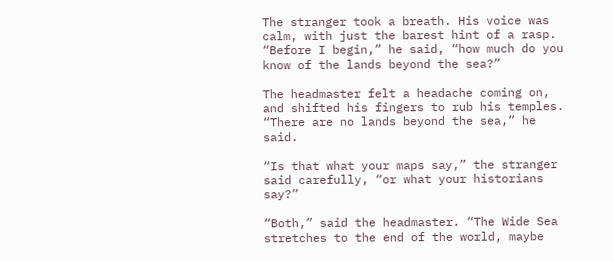The stranger took a breath. His voice was calm, with just the barest hint of a rasp. “Before I begin,” he said, “how much do you know of the lands beyond the sea?”

The headmaster felt a headache coming on, and shifted his fingers to rub his temples. “There are no lands beyond the sea,” he said.

“Is that what your maps say,” the stranger said carefully, “or what your historians say?”

“Both,” said the headmaster. “The Wide Sea stretches to the end of the world, maybe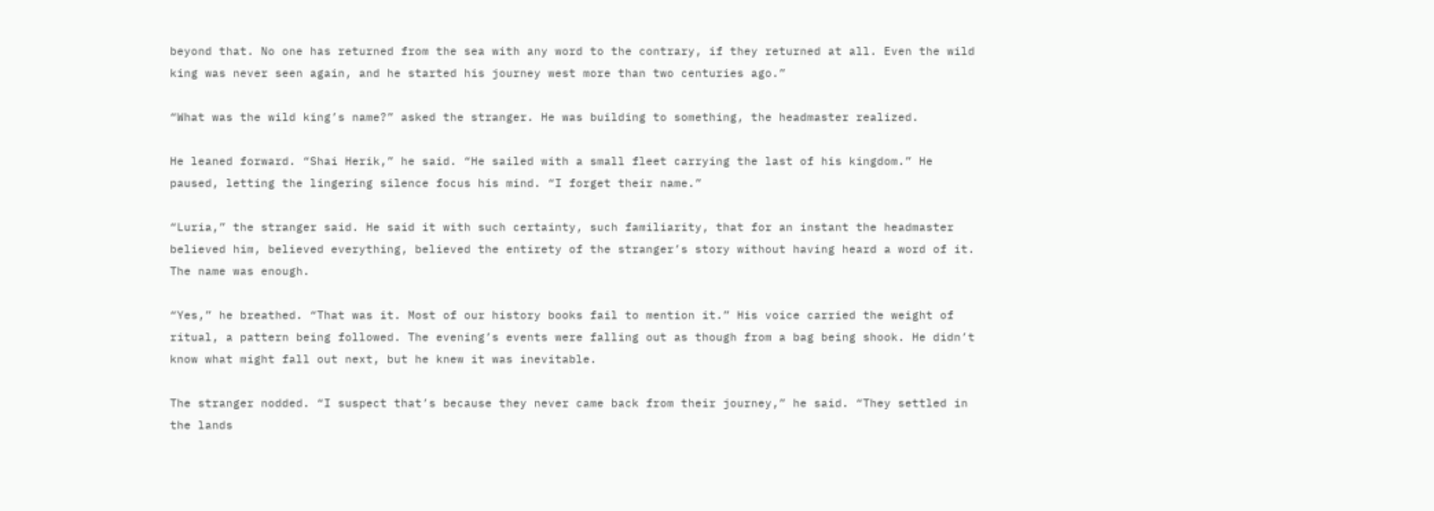beyond that. No one has returned from the sea with any word to the contrary, if they returned at all. Even the wild king was never seen again, and he started his journey west more than two centuries ago.”

“What was the wild king’s name?” asked the stranger. He was building to something, the headmaster realized.

He leaned forward. “Shai Herik,” he said. “He sailed with a small fleet carrying the last of his kingdom.” He paused, letting the lingering silence focus his mind. “I forget their name.”

“Luria,” the stranger said. He said it with such certainty, such familiarity, that for an instant the headmaster believed him, believed everything, believed the entirety of the stranger’s story without having heard a word of it. The name was enough.

“Yes,” he breathed. “That was it. Most of our history books fail to mention it.” His voice carried the weight of ritual, a pattern being followed. The evening’s events were falling out as though from a bag being shook. He didn’t know what might fall out next, but he knew it was inevitable.

The stranger nodded. “I suspect that’s because they never came back from their journey,” he said. “They settled in the lands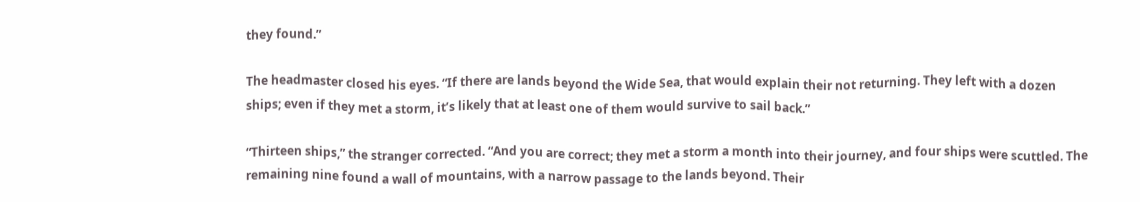they found.”

The headmaster closed his eyes. “If there are lands beyond the Wide Sea, that would explain their not returning. They left with a dozen ships; even if they met a storm, it’s likely that at least one of them would survive to sail back.”

“Thirteen ships,” the stranger corrected. “And you are correct; they met a storm a month into their journey, and four ships were scuttled. The remaining nine found a wall of mountains, with a narrow passage to the lands beyond. Their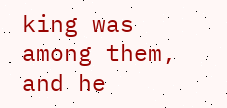king was among them, and he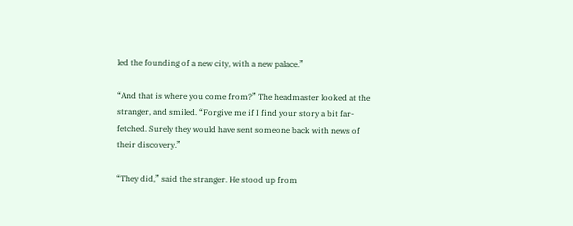led the founding of a new city, with a new palace.”

“And that is where you come from?” The headmaster looked at the stranger, and smiled. “Forgive me if I find your story a bit far-fetched. Surely they would have sent someone back with news of their discovery.”

“They did,” said the stranger. He stood up from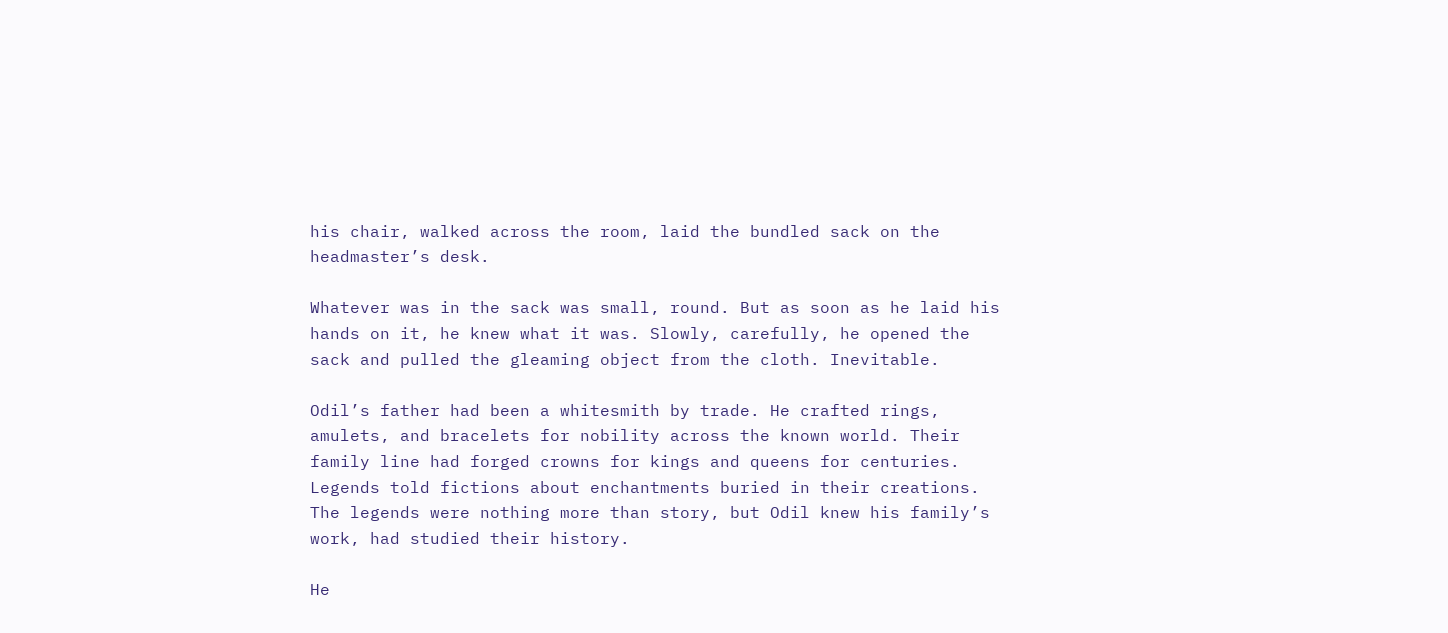his chair, walked across the room, laid the bundled sack on the headmaster’s desk.

Whatever was in the sack was small, round. But as soon as he laid his hands on it, he knew what it was. Slowly, carefully, he opened the sack and pulled the gleaming object from the cloth. Inevitable.

Odil’s father had been a whitesmith by trade. He crafted rings, amulets, and bracelets for nobility across the known world. Their family line had forged crowns for kings and queens for centuries. Legends told fictions about enchantments buried in their creations. The legends were nothing more than story, but Odil knew his family’s work, had studied their history.

He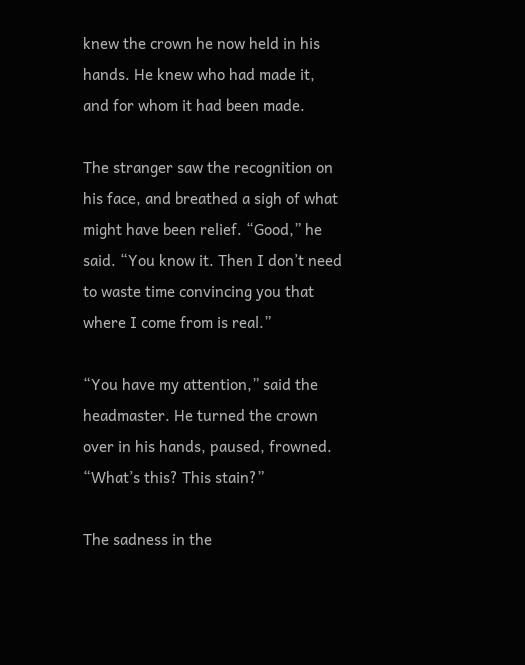knew the crown he now held in his hands. He knew who had made it, and for whom it had been made.

The stranger saw the recognition on his face, and breathed a sigh of what might have been relief. “Good,” he said. “You know it. Then I don’t need to waste time convincing you that where I come from is real.”

“You have my attention,” said the headmaster. He turned the crown over in his hands, paused, frowned. “What’s this? This stain?”

The sadness in the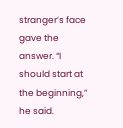stranger’s face gave the answer. “I should start at the beginning,” he said.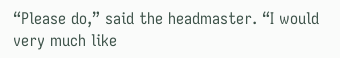“Please do,” said the headmaster. “I would very much like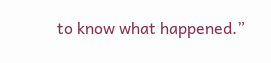to know what happened.”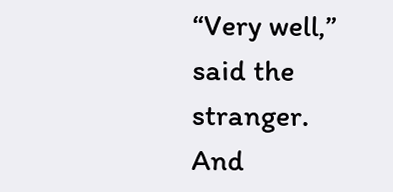“Very well,” said the stranger. And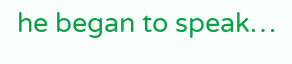he began to speak…